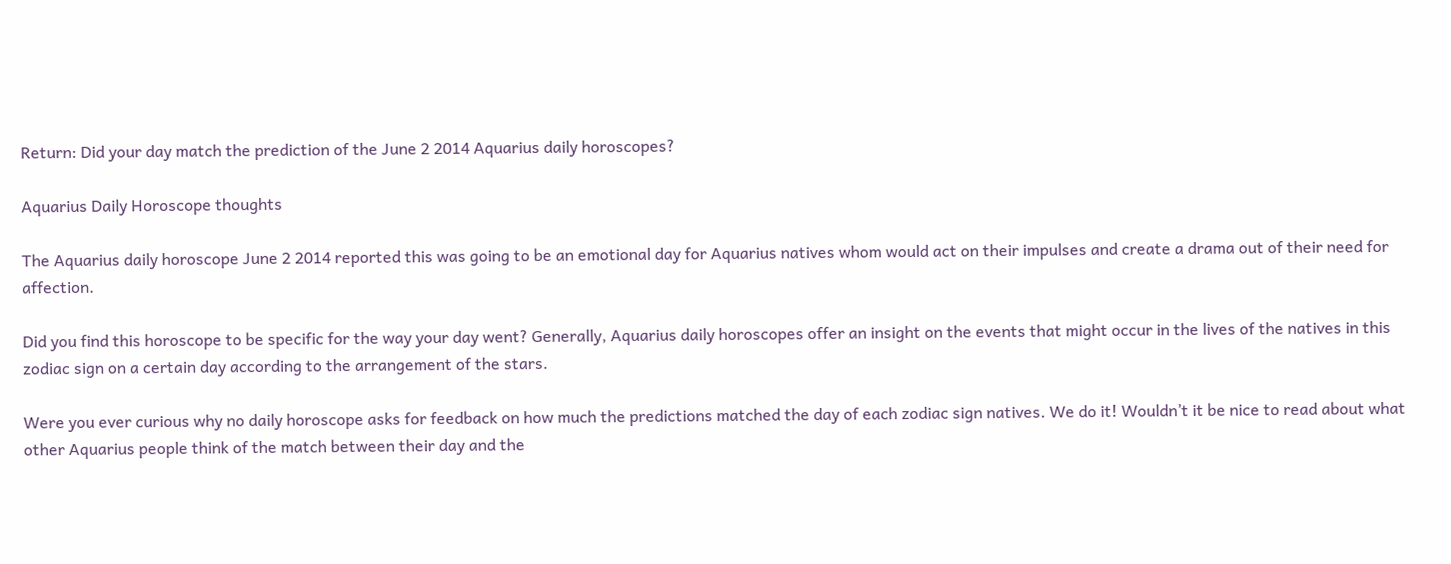Return: Did your day match the prediction of the June 2 2014 Aquarius daily horoscopes?

Aquarius Daily Horoscope thoughts

The Aquarius daily horoscope June 2 2014 reported this was going to be an emotional day for Aquarius natives whom would act on their impulses and create a drama out of their need for affection.

Did you find this horoscope to be specific for the way your day went? Generally, Aquarius daily horoscopes offer an insight on the events that might occur in the lives of the natives in this zodiac sign on a certain day according to the arrangement of the stars.

Were you ever curious why no daily horoscope asks for feedback on how much the predictions matched the day of each zodiac sign natives. We do it! Wouldn’t it be nice to read about what other Aquarius people think of the match between their day and the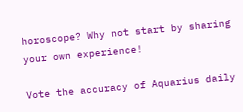horoscope? Why not start by sharing your own experience!

Vote the accuracy of Aquarius daily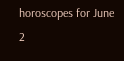horoscopes for June 2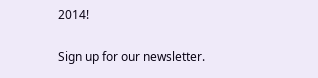2014!

Sign up for our newsletter.